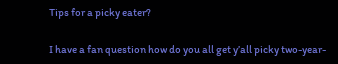Tips for a picky eater?

I have a fan question how do you all get y’all picky two-year-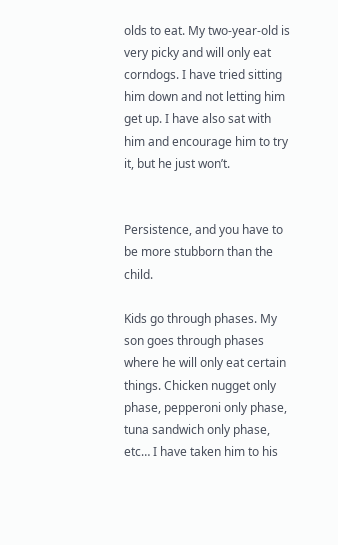olds to eat. My two-year-old is very picky and will only eat corndogs. I have tried sitting him down and not letting him get up. I have also sat with him and encourage him to try it, but he just won’t.


Persistence, and you have to be more stubborn than the child.

Kids go through phases. My son goes through phases where he will only eat certain things. Chicken nugget only phase, pepperoni only phase, tuna sandwich only phase, etc… I have taken him to his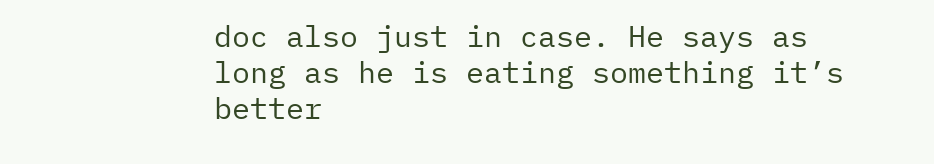doc also just in case. He says as long as he is eating something it’s better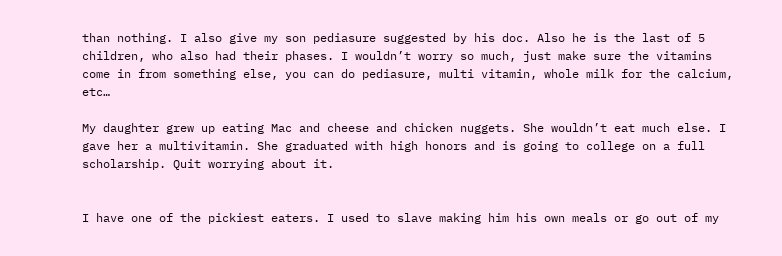than nothing. I also give my son pediasure suggested by his doc. Also he is the last of 5 children, who also had their phases. I wouldn’t worry so much, just make sure the vitamins come in from something else, you can do pediasure, multi vitamin, whole milk for the calcium, etc…

My daughter grew up eating Mac and cheese and chicken nuggets. She wouldn’t eat much else. I gave her a multivitamin. She graduated with high honors and is going to college on a full scholarship. Quit worrying about it.


I have one of the pickiest eaters. I used to slave making him his own meals or go out of my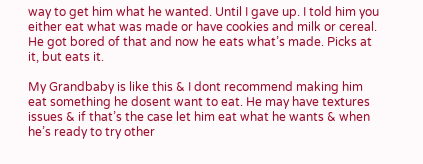way to get him what he wanted. Until I gave up. I told him you either eat what was made or have cookies and milk or cereal. He got bored of that and now he eats what’s made. Picks at it, but eats it.

My Grandbaby is like this & I dont recommend making him eat something he dosent want to eat. He may have textures issues & if that’s the case let him eat what he wants & when he’s ready to try other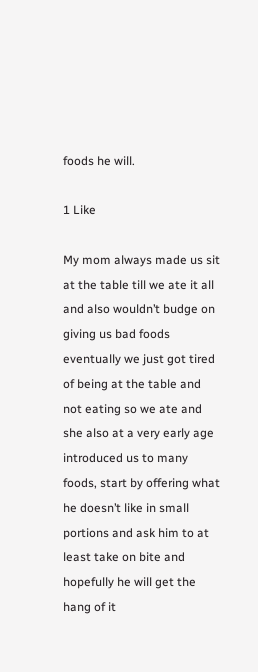foods he will.

1 Like

My mom always made us sit at the table till we ate it all and also wouldn’t budge on giving us bad foods eventually we just got tired of being at the table and not eating so we ate and she also at a very early age introduced us to many foods, start by offering what he doesn’t like in small portions and ask him to at least take on bite and hopefully he will get the hang of it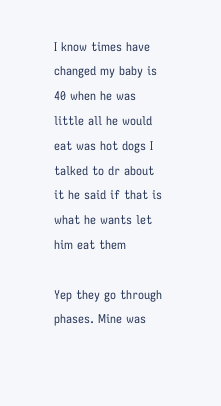I know times have changed my baby is 40 when he was little all he would eat was hot dogs I talked to dr about it he said if that is what he wants let him eat them

Yep they go through phases. Mine was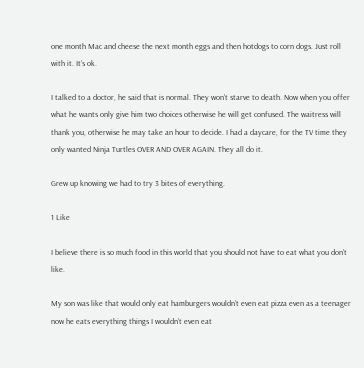one month Mac and cheese the next month eggs and then hotdogs to corn dogs. Just roll with it. It’s ok.

I talked to a doctor, he said that is normal. They won’t starve to death. Now when you offer what he wants only give him two choices otherwise he will get confused. The waitress will thank you, otherwise he may take an hour to decide. I had a daycare, for the TV time they only wanted Ninja Turtles OVER AND OVER AGAIN. They all do it.

Grew up knowing we had to try 3 bites of everything.

1 Like

I believe there is so much food in this world that you should not have to eat what you don’t like.

My son was like that would only eat hamburgers wouldn’t even eat pizza even as a teenager now he eats everything things I wouldn’t even eat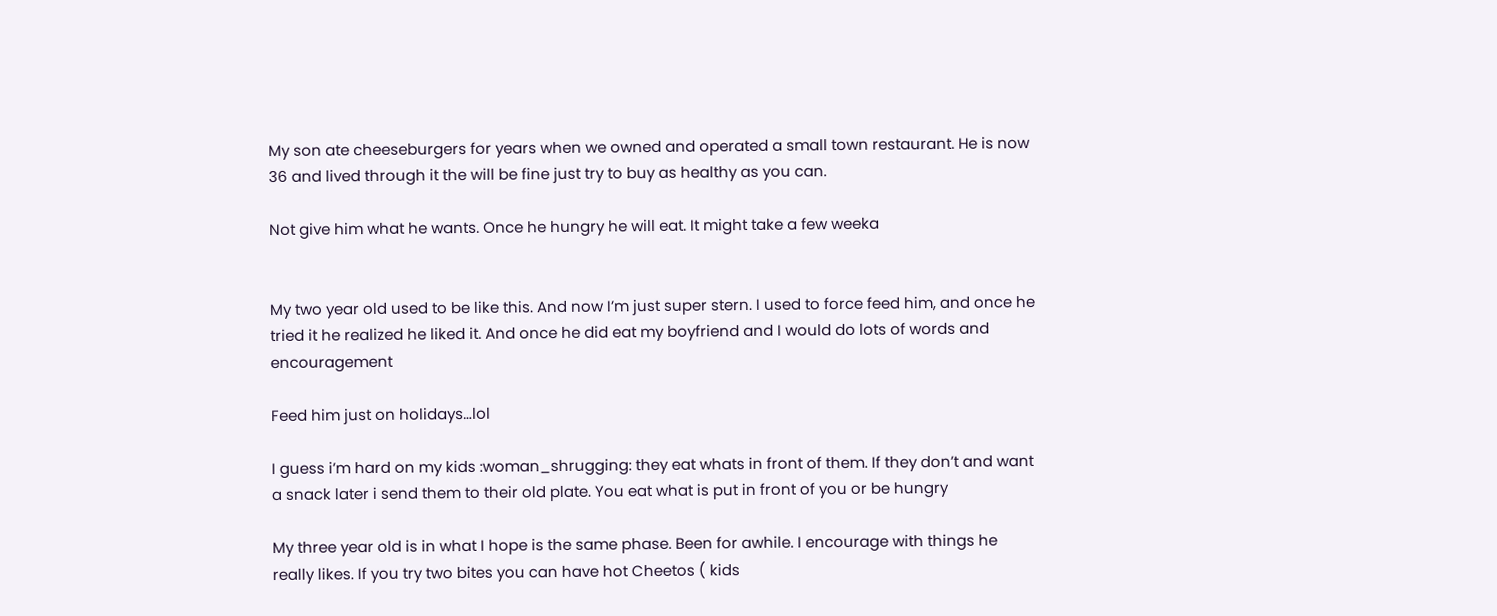My son ate cheeseburgers for years when we owned and operated a small town restaurant. He is now 36 and lived through it the will be fine just try to buy as healthy as you can.

Not give him what he wants. Once he hungry he will eat. It might take a few weeka


My two year old used to be like this. And now I’m just super stern. I used to force feed him, and once he tried it he realized he liked it. And once he did eat my boyfriend and I would do lots of words and encouragement

Feed him just on holidays…lol

I guess i’m hard on my kids :woman_shrugging: they eat whats in front of them. If they don’t and want a snack later i send them to their old plate. You eat what is put in front of you or be hungry

My three year old is in what I hope is the same phase. Been for awhile. I encourage with things he really likes. If you try two bites you can have hot Cheetos ( kids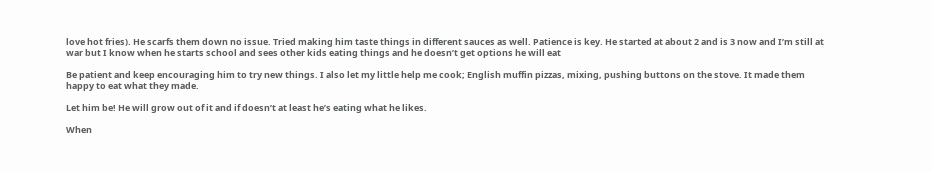love hot fries). He scarfs them down no issue. Tried making him taste things in different sauces as well. Patience is key. He started at about 2 and is 3 now and I’m still at war but I know when he starts school and sees other kids eating things and he doesn’t get options he will eat

Be patient and keep encouraging him to try new things. I also let my little help me cook; English muffin pizzas, mixing, pushing buttons on the stove. It made them happy to eat what they made.

Let him be! He will grow out of it and if doesn’t at least he’s eating what he likes.

When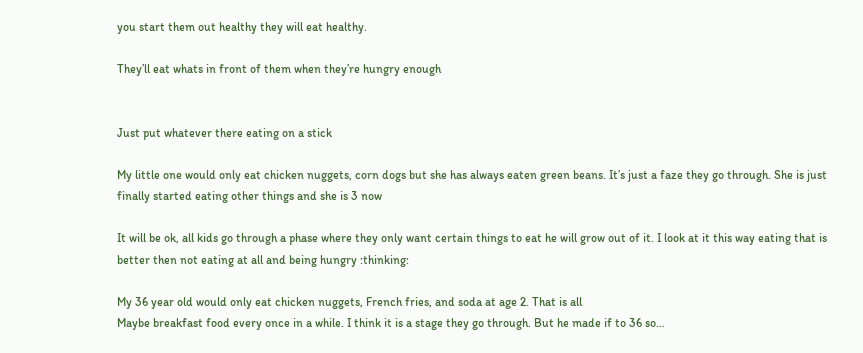you start them out healthy they will eat healthy.

They’ll eat whats in front of them when they’re hungry enough


Just put whatever there eating on a stick

My little one would only eat chicken nuggets, corn dogs but she has always eaten green beans. It’s just a faze they go through. She is just finally started eating other things and she is 3 now

It will be ok, all kids go through a phase where they only want certain things to eat he will grow out of it. I look at it this way eating that is better then not eating at all and being hungry :thinking:

My 36 year old would only eat chicken nuggets, French fries, and soda at age 2. That is all
Maybe breakfast food every once in a while. I think it is a stage they go through. But he made if to 36 so…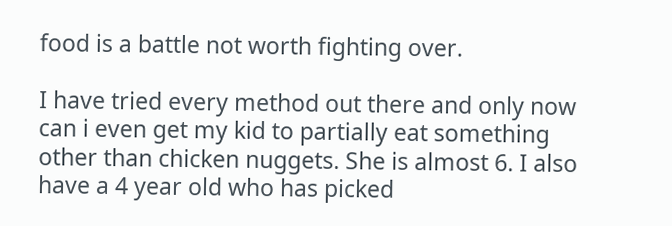food is a battle not worth fighting over.

I have tried every method out there and only now can i even get my kid to partially eat something other than chicken nuggets. She is almost 6. I also have a 4 year old who has picked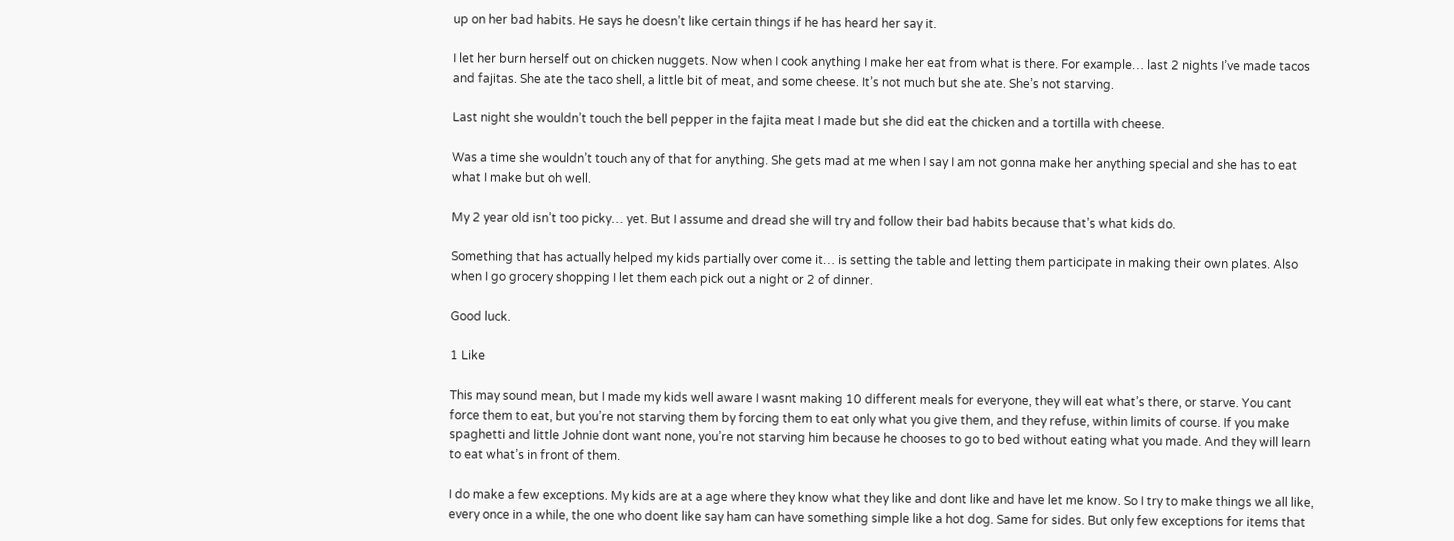up on her bad habits. He says he doesn’t like certain things if he has heard her say it.

I let her burn herself out on chicken nuggets. Now when I cook anything I make her eat from what is there. For example… last 2 nights I’ve made tacos and fajitas. She ate the taco shell, a little bit of meat, and some cheese. It’s not much but she ate. She’s not starving.

Last night she wouldn’t touch the bell pepper in the fajita meat I made but she did eat the chicken and a tortilla with cheese.

Was a time she wouldn’t touch any of that for anything. She gets mad at me when I say I am not gonna make her anything special and she has to eat what I make but oh well.

My 2 year old isn’t too picky… yet. But I assume and dread she will try and follow their bad habits because that’s what kids do.

Something that has actually helped my kids partially over come it… is setting the table and letting them participate in making their own plates. Also when I go grocery shopping I let them each pick out a night or 2 of dinner.

Good luck.

1 Like

This may sound mean, but I made my kids well aware I wasnt making 10 different meals for everyone, they will eat what’s there, or starve. You cant force them to eat, but you’re not starving them by forcing them to eat only what you give them, and they refuse, within limits of course. If you make spaghetti and little Johnie dont want none, you’re not starving him because he chooses to go to bed without eating what you made. And they will learn to eat what’s in front of them.

I do make a few exceptions. My kids are at a age where they know what they like and dont like and have let me know. So I try to make things we all like, every once in a while, the one who doent like say ham can have something simple like a hot dog. Same for sides. But only few exceptions for items that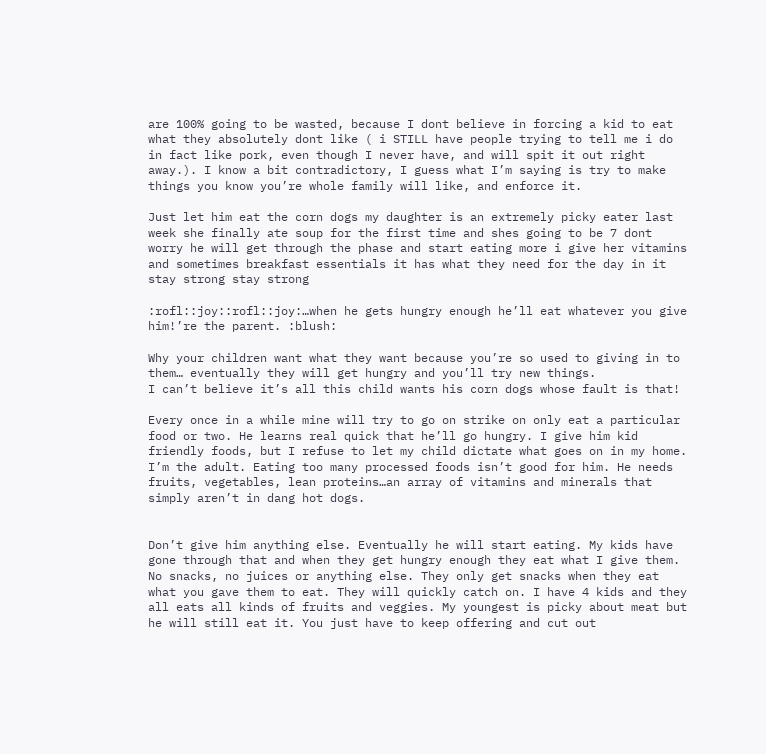are 100% going to be wasted, because I dont believe in forcing a kid to eat what they absolutely dont like ( i STILL have people trying to tell me i do in fact like pork, even though I never have, and will spit it out right away.). I know a bit contradictory, I guess what I’m saying is try to make things you know you’re whole family will like, and enforce it.

Just let him eat the corn dogs my daughter is an extremely picky eater last week she finally ate soup for the first time and shes going to be 7 dont worry he will get through the phase and start eating more i give her vitamins and sometimes breakfast essentials it has what they need for the day in it stay strong stay strong

:rofl::joy::rofl::joy:…when he gets hungry enough he’ll eat whatever you give him!’re the parent. :blush:

Why your children want what they want because you’re so used to giving in to them… eventually they will get hungry and you’ll try new things.
I can’t believe it’s all this child wants his corn dogs whose fault is that!

Every once in a while mine will try to go on strike on only eat a particular food or two. He learns real quick that he’ll go hungry. I give him kid friendly foods, but I refuse to let my child dictate what goes on in my home. I’m the adult. Eating too many processed foods isn’t good for him. He needs fruits, vegetables, lean proteins…an array of vitamins and minerals that simply aren’t in dang hot dogs.


Don’t give him anything else. Eventually he will start eating. My kids have gone through that and when they get hungry enough they eat what I give them. No snacks, no juices or anything else. They only get snacks when they eat what you gave them to eat. They will quickly catch on. I have 4 kids and they all eats all kinds of fruits and veggies. My youngest is picky about meat but he will still eat it. You just have to keep offering and cut out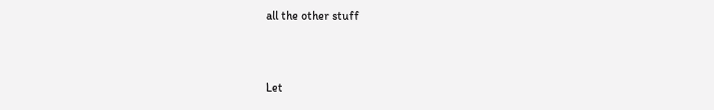all the other stuff


Let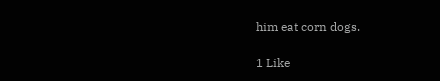him eat corn dogs.

1 Like